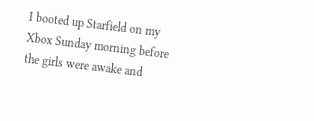I booted up Starfield on my Xbox Sunday morning before the girls were awake and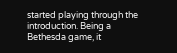started playing through the introduction. Being a Bethesda game, it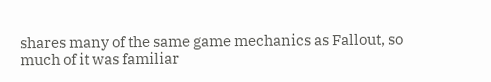shares many of the same game mechanics as Fallout, so much of it was familiar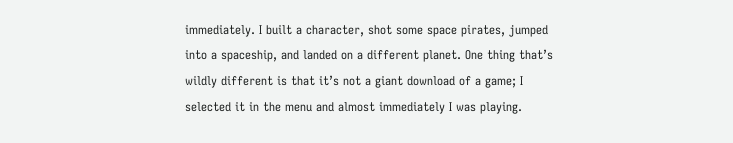immediately. I built a character, shot some space pirates, jumped into a spaceship, and landed on a different planet. One thing that’s wildly different is that it’s not a giant download of a game; I selected it in the menu and almost immediately I was playing.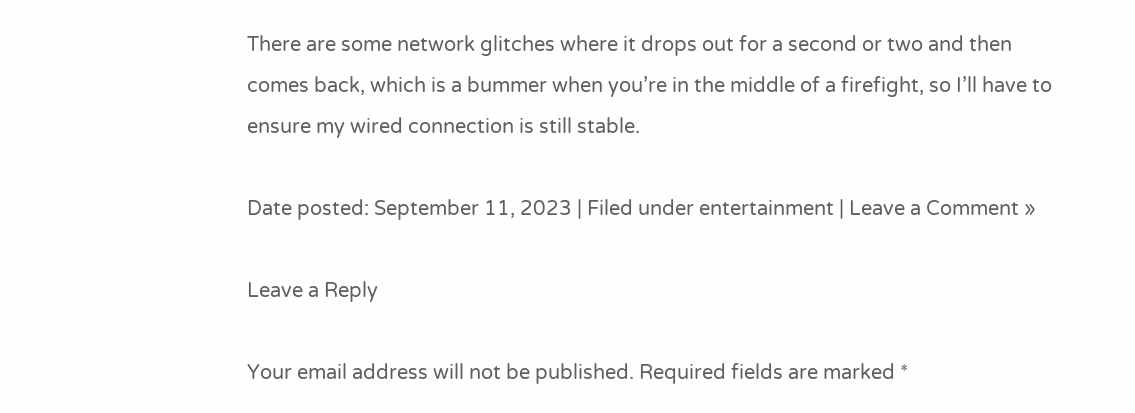There are some network glitches where it drops out for a second or two and then comes back, which is a bummer when you’re in the middle of a firefight, so I’ll have to ensure my wired connection is still stable.

Date posted: September 11, 2023 | Filed under entertainment | Leave a Comment »

Leave a Reply

Your email address will not be published. Required fields are marked *